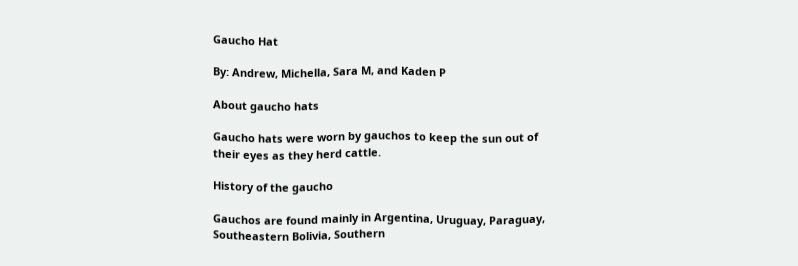Gaucho Hat

By: Andrew, Michella, Sara M, and Kaden P

About gaucho hats

Gaucho hats were worn by gauchos to keep the sun out of their eyes as they herd cattle.

History of the gaucho

Gauchos are found mainly in Argentina, Uruguay, Paraguay, Southeastern Bolivia, Southern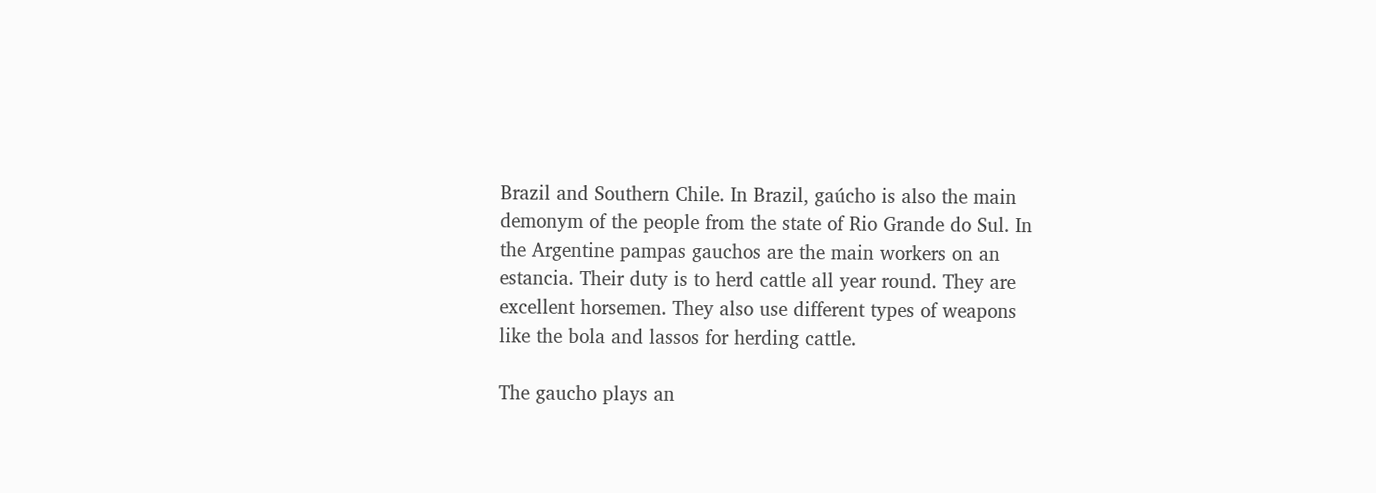Brazil and Southern Chile. In Brazil, gaúcho is also the main demonym of the people from the state of Rio Grande do Sul. In the Argentine pampas gauchos are the main workers on an estancia. Their duty is to herd cattle all year round. They are excellent horsemen. They also use different types of weapons like the bola and lassos for herding cattle.

The gaucho plays an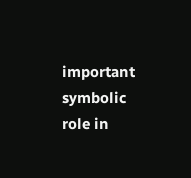important symbolic role in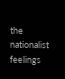the nationalist feelings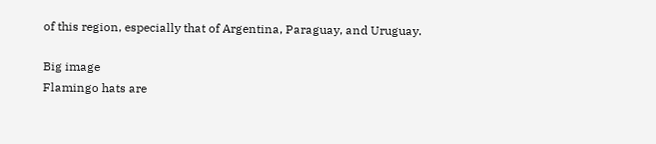of this region, especially that of Argentina, Paraguay, and Uruguay.

Big image
Flamingo hats are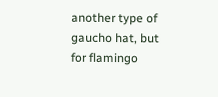another type of gaucho hat, but for flamingo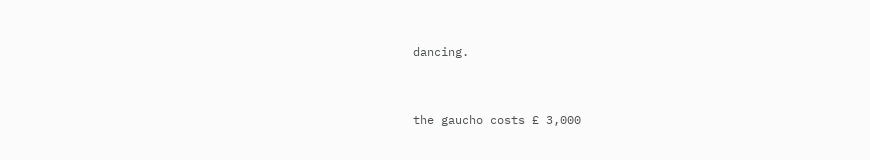dancing.


the gaucho costs £ 3,000